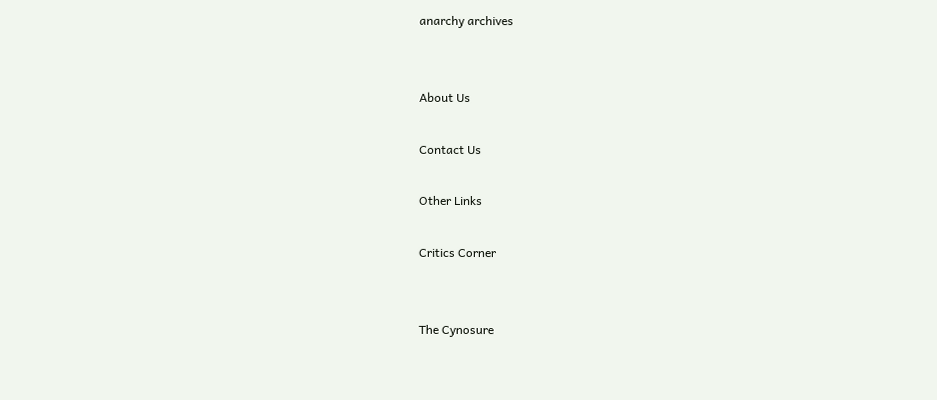anarchy archives


About Us

Contact Us

Other Links

Critics Corner


The Cynosure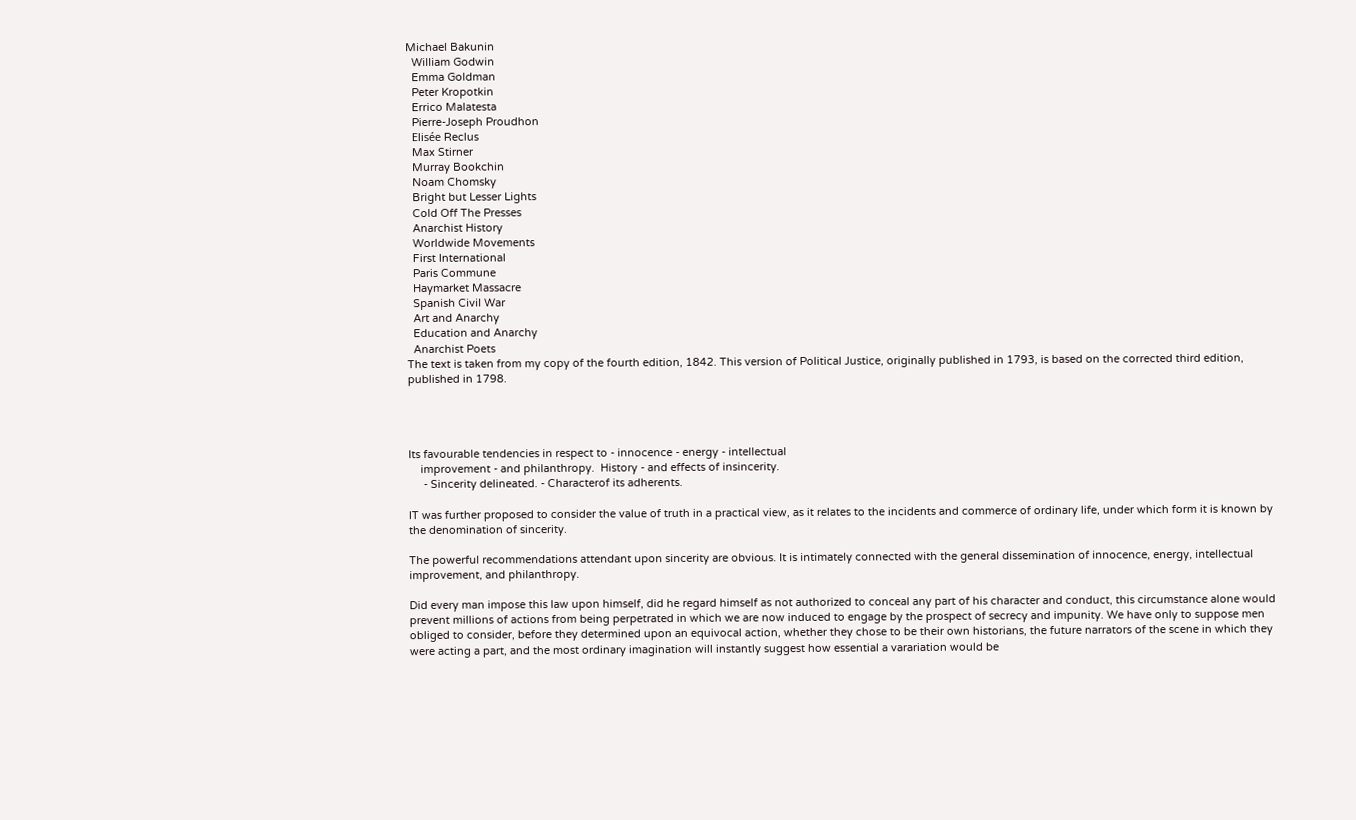Michael Bakunin
  William Godwin
  Emma Goldman
  Peter Kropotkin
  Errico Malatesta
  Pierre-Joseph Proudhon
  Elisée Reclus
  Max Stirner
  Murray Bookchin
  Noam Chomsky
  Bright but Lesser Lights
  Cold Off The Presses
  Anarchist History
  Worldwide Movements
  First International
  Paris Commune
  Haymarket Massacre
  Spanish Civil War
  Art and Anarchy
  Education and Anarchy
  Anarchist Poets
The text is taken from my copy of the fourth edition, 1842. This version of Political Justice, originally published in 1793, is based on the corrected third edition, published in 1798.




Its favourable tendencies in respect to - innocence - energy - intellectual
    improvement - and philanthropy.  History - and effects of insincerity.
     - Sincerity delineated. - Characterof its adherents.

IT was further proposed to consider the value of truth in a practical view, as it relates to the incidents and commerce of ordinary life, under which form it is known by the denomination of sincerity.

The powerful recommendations attendant upon sincerity are obvious. It is intimately connected with the general dissemination of innocence, energy, intellectual improvement, and philanthropy.

Did every man impose this law upon himself, did he regard himself as not authorized to conceal any part of his character and conduct, this circumstance alone would prevent millions of actions from being perpetrated in which we are now induced to engage by the prospect of secrecy and impunity. We have only to suppose men obliged to consider, before they determined upon an equivocal action, whether they chose to be their own historians, the future narrators of the scene in which they were acting a part, and the most ordinary imagination will instantly suggest how essential a varariation would be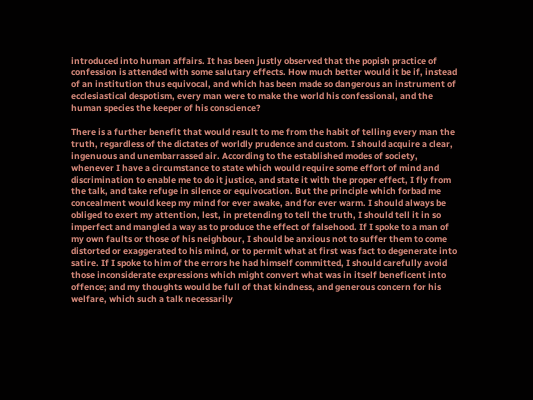introduced into human affairs. It has been justly observed that the popish practice of confession is attended with some salutary effects. How much better would it be if, instead of an institution thus equivocal, and which has been made so dangerous an instrument of ecclesiastical despotism, every man were to make the world his confessional, and the human species the keeper of his conscience?

There is a further benefit that would result to me from the habit of telling every man the truth, regardless of the dictates of worldly prudence and custom. I should acquire a clear, ingenuous and unembarrassed air. According to the established modes of society, whenever I have a circumstance to state which would require some effort of mind and discrimination to enable me to do it justice, and state it with the proper effect, I fly from the talk, and take refuge in silence or equivocation. But the principle which forbad me concealment would keep my mind for ever awake, and for ever warm. I should always be obliged to exert my attention, lest, in pretending to tell the truth, I should tell it in so imperfect and mangled a way as to produce the effect of falsehood. If I spoke to a man of my own faults or those of his neighbour, I should be anxious not to suffer them to come distorted or exaggerated to his mind, or to permit what at first was fact to degenerate into satire. If I spoke to him of the errors he had himself committed, I should carefully avoid those inconsiderate expressions which might convert what was in itself beneficent into offence; and my thoughts would be full of that kindness, and generous concern for his welfare, which such a talk necessarily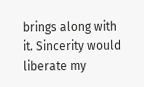brings along with it. Sincerity would liberate my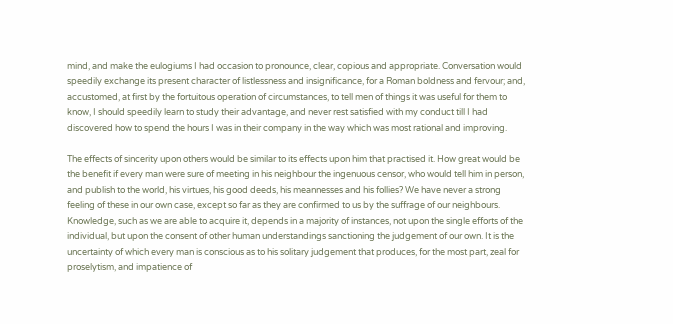mind, and make the eulogiums I had occasion to pronounce, clear, copious and appropriate. Conversation would speedily exchange its present character of listlessness and insignificance, for a Roman boldness and fervour; and, accustomed, at first by the fortuitous operation of circumstances, to tell men of things it was useful for them to know, I should speedily learn to study their advantage, and never rest satisfied with my conduct till I had discovered how to spend the hours I was in their company in the way which was most rational and improving.

The effects of sincerity upon others would be similar to its effects upon him that practised it. How great would be the benefit if every man were sure of meeting in his neighbour the ingenuous censor, who would tell him in person, and publish to the world, his virtues, his good deeds, his meannesses and his follies? We have never a strong feeling of these in our own case, except so far as they are confirmed to us by the suffrage of our neighbours. Knowledge, such as we are able to acquire it, depends in a majority of instances, not upon the single efforts of the individual, but upon the consent of other human understandings sanctioning the judgement of our own. It is the uncertainty of which every man is conscious as to his solitary judgement that produces, for the most part, zeal for proselytism, and impatience of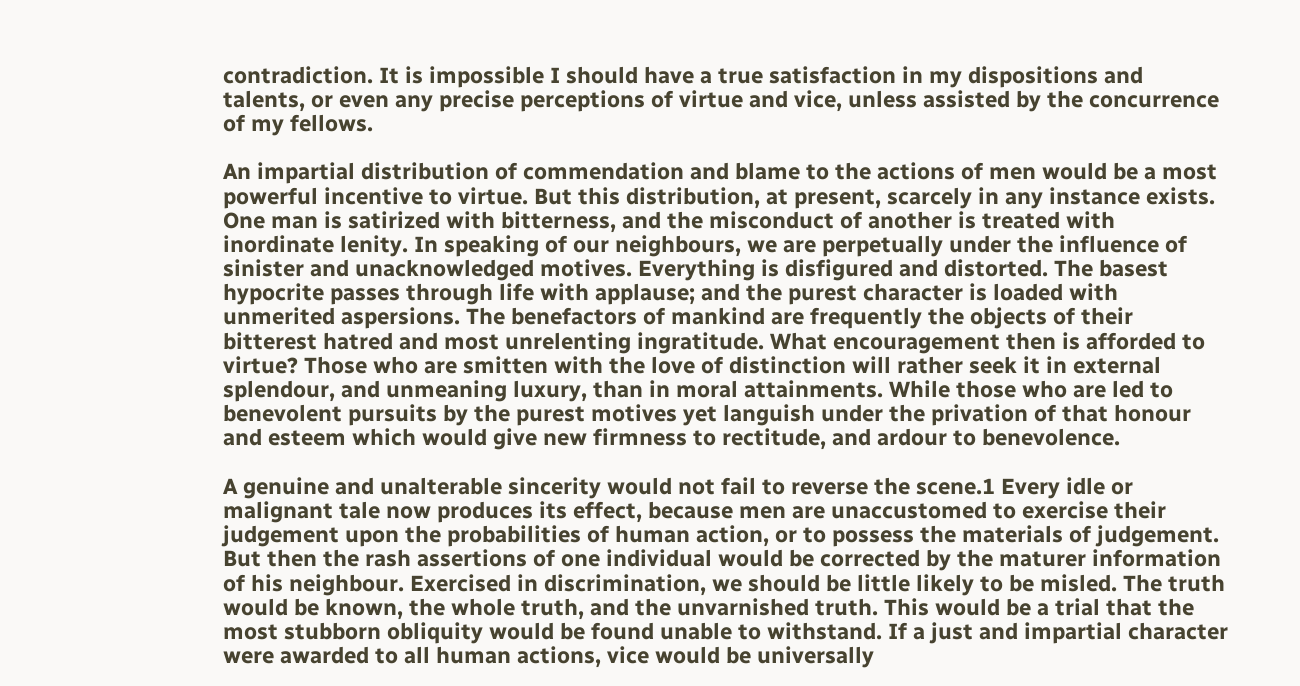contradiction. It is impossible I should have a true satisfaction in my dispositions and talents, or even any precise perceptions of virtue and vice, unless assisted by the concurrence of my fellows.

An impartial distribution of commendation and blame to the actions of men would be a most powerful incentive to virtue. But this distribution, at present, scarcely in any instance exists. One man is satirized with bitterness, and the misconduct of another is treated with inordinate lenity. In speaking of our neighbours, we are perpetually under the influence of sinister and unacknowledged motives. Everything is disfigured and distorted. The basest hypocrite passes through life with applause; and the purest character is loaded with unmerited aspersions. The benefactors of mankind are frequently the objects of their bitterest hatred and most unrelenting ingratitude. What encouragement then is afforded to virtue? Those who are smitten with the love of distinction will rather seek it in external splendour, and unmeaning luxury, than in moral attainments. While those who are led to benevolent pursuits by the purest motives yet languish under the privation of that honour and esteem which would give new firmness to rectitude, and ardour to benevolence.

A genuine and unalterable sincerity would not fail to reverse the scene.1 Every idle or malignant tale now produces its effect, because men are unaccustomed to exercise their judgement upon the probabilities of human action, or to possess the materials of judgement. But then the rash assertions of one individual would be corrected by the maturer information of his neighbour. Exercised in discrimination, we should be little likely to be misled. The truth would be known, the whole truth, and the unvarnished truth. This would be a trial that the most stubborn obliquity would be found unable to withstand. If a just and impartial character were awarded to all human actions, vice would be universally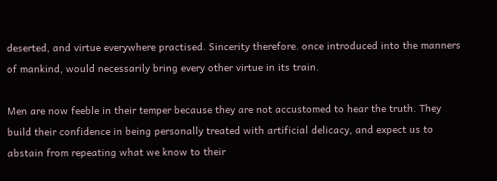deserted, and virtue everywhere practised. Sincerity therefore. once introduced into the manners of mankind, would necessarily bring every other virtue in its train.

Men are now feeble in their temper because they are not accustomed to hear the truth. They build their confidence in being personally treated with artificial delicacy, and expect us to abstain from repeating what we know to their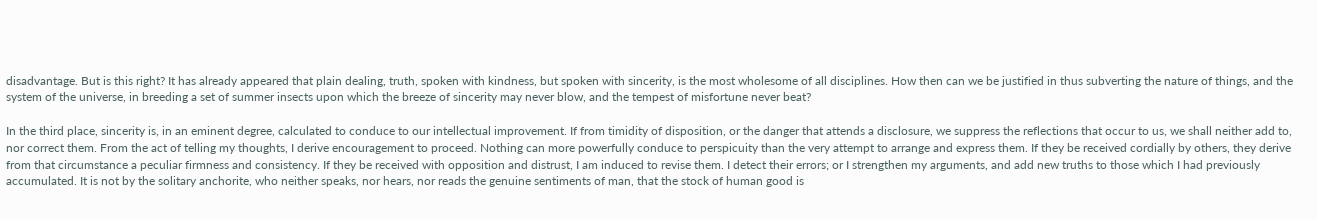disadvantage. But is this right? It has already appeared that plain dealing, truth, spoken with kindness, but spoken with sincerity, is the most wholesome of all disciplines. How then can we be justified in thus subverting the nature of things, and the system of the universe, in breeding a set of summer insects upon which the breeze of sincerity may never blow, and the tempest of misfortune never beat?

In the third place, sincerity is, in an eminent degree, calculated to conduce to our intellectual improvement. If from timidity of disposition, or the danger that attends a disclosure, we suppress the reflections that occur to us, we shall neither add to, nor correct them. From the act of telling my thoughts, I derive encouragement to proceed. Nothing can more powerfully conduce to perspicuity than the very attempt to arrange and express them. If they be received cordially by others, they derive from that circumstance a peculiar firmness and consistency. If they be received with opposition and distrust, I am induced to revise them. I detect their errors; or I strengthen my arguments, and add new truths to those which I had previously accumulated. It is not by the solitary anchorite, who neither speaks, nor hears, nor reads the genuine sentiments of man, that the stock of human good is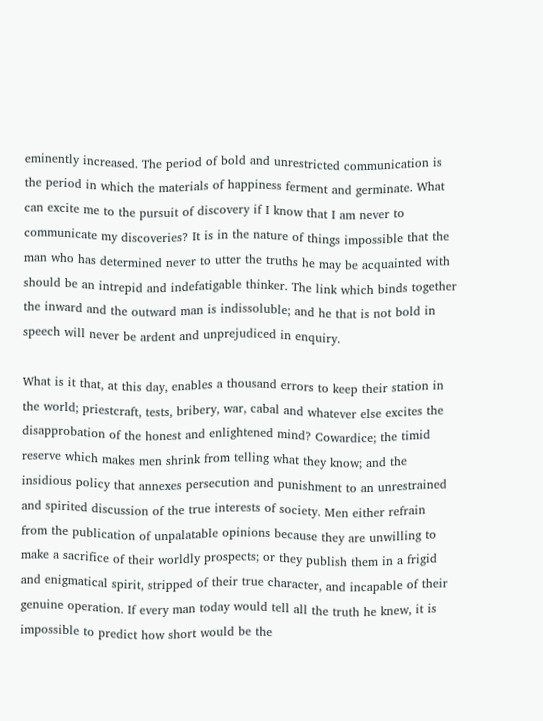eminently increased. The period of bold and unrestricted communication is the period in which the materials of happiness ferment and germinate. What can excite me to the pursuit of discovery if I know that I am never to communicate my discoveries? It is in the nature of things impossible that the man who has determined never to utter the truths he may be acquainted with should be an intrepid and indefatigable thinker. The link which binds together the inward and the outward man is indissoluble; and he that is not bold in speech will never be ardent and unprejudiced in enquiry.

What is it that, at this day, enables a thousand errors to keep their station in the world; priestcraft, tests, bribery, war, cabal and whatever else excites the disapprobation of the honest and enlightened mind? Cowardice; the timid reserve which makes men shrink from telling what they know; and the insidious policy that annexes persecution and punishment to an unrestrained and spirited discussion of the true interests of society. Men either refrain from the publication of unpalatable opinions because they are unwilling to make a sacrifice of their worldly prospects; or they publish them in a frigid and enigmatical spirit, stripped of their true character, and incapable of their genuine operation. If every man today would tell all the truth he knew, it is impossible to predict how short would be the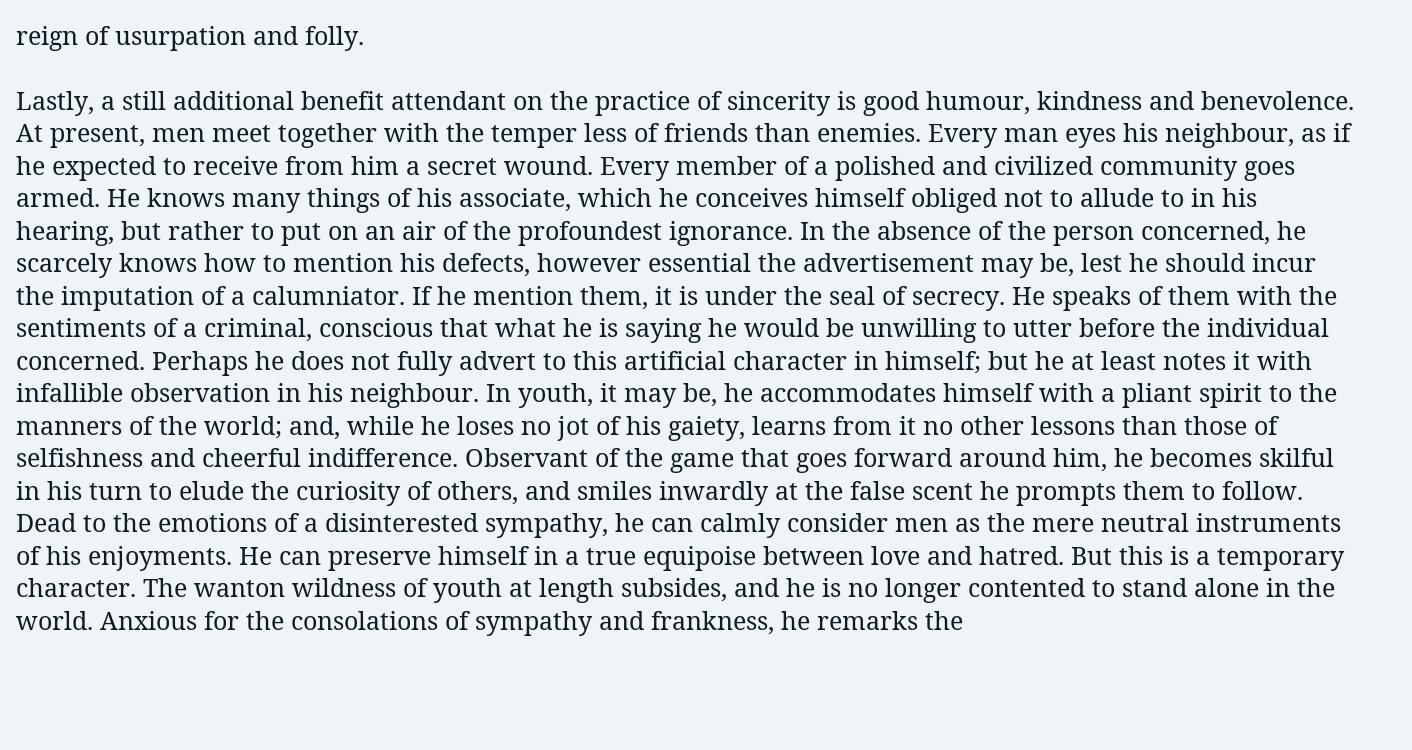reign of usurpation and folly.

Lastly, a still additional benefit attendant on the practice of sincerity is good humour, kindness and benevolence. At present, men meet together with the temper less of friends than enemies. Every man eyes his neighbour, as if he expected to receive from him a secret wound. Every member of a polished and civilized community goes armed. He knows many things of his associate, which he conceives himself obliged not to allude to in his hearing, but rather to put on an air of the profoundest ignorance. In the absence of the person concerned, he scarcely knows how to mention his defects, however essential the advertisement may be, lest he should incur the imputation of a calumniator. If he mention them, it is under the seal of secrecy. He speaks of them with the sentiments of a criminal, conscious that what he is saying he would be unwilling to utter before the individual concerned. Perhaps he does not fully advert to this artificial character in himself; but he at least notes it with infallible observation in his neighbour. In youth, it may be, he accommodates himself with a pliant spirit to the manners of the world; and, while he loses no jot of his gaiety, learns from it no other lessons than those of selfishness and cheerful indifference. Observant of the game that goes forward around him, he becomes skilful in his turn to elude the curiosity of others, and smiles inwardly at the false scent he prompts them to follow. Dead to the emotions of a disinterested sympathy, he can calmly consider men as the mere neutral instruments of his enjoyments. He can preserve himself in a true equipoise between love and hatred. But this is a temporary character. The wanton wildness of youth at length subsides, and he is no longer contented to stand alone in the world. Anxious for the consolations of sympathy and frankness, he remarks the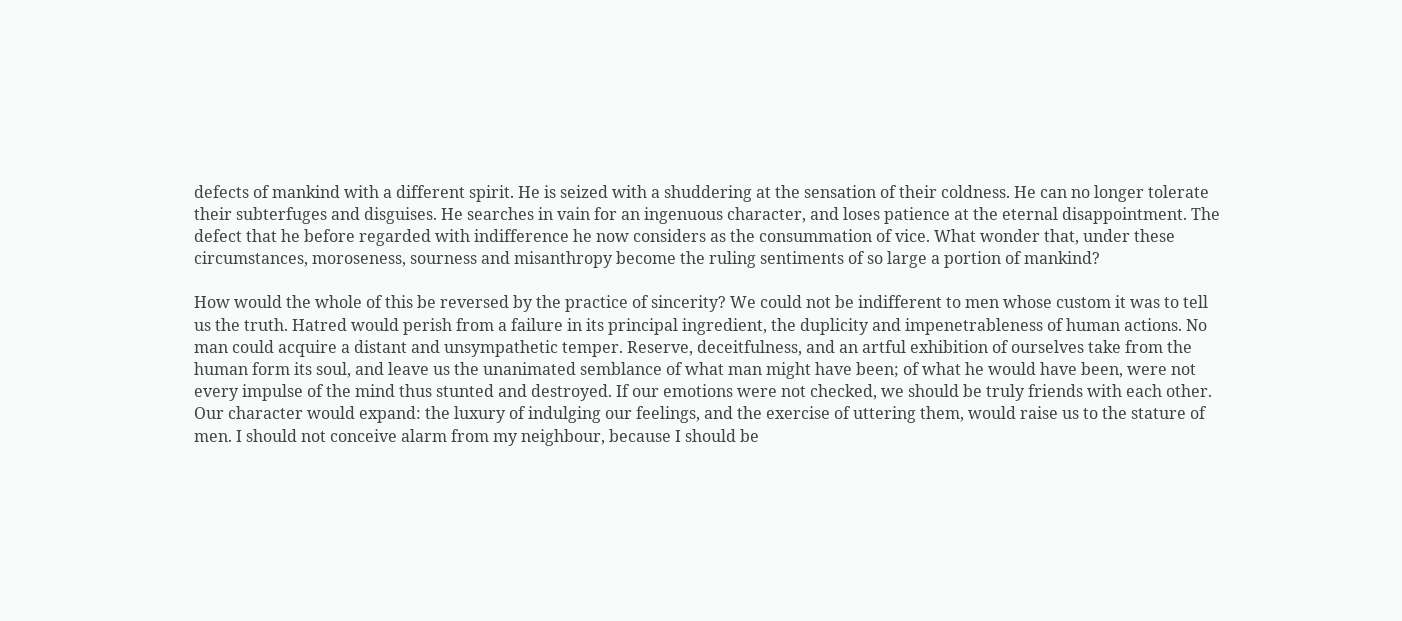defects of mankind with a different spirit. He is seized with a shuddering at the sensation of their coldness. He can no longer tolerate their subterfuges and disguises. He searches in vain for an ingenuous character, and loses patience at the eternal disappointment. The defect that he before regarded with indifference he now considers as the consummation of vice. What wonder that, under these circumstances, moroseness, sourness and misanthropy become the ruling sentiments of so large a portion of mankind?

How would the whole of this be reversed by the practice of sincerity? We could not be indifferent to men whose custom it was to tell us the truth. Hatred would perish from a failure in its principal ingredient, the duplicity and impenetrableness of human actions. No man could acquire a distant and unsympathetic temper. Reserve, deceitfulness, and an artful exhibition of ourselves take from the human form its soul, and leave us the unanimated semblance of what man might have been; of what he would have been, were not every impulse of the mind thus stunted and destroyed. If our emotions were not checked, we should be truly friends with each other. Our character would expand: the luxury of indulging our feelings, and the exercise of uttering them, would raise us to the stature of men. I should not conceive alarm from my neighbour, because I should be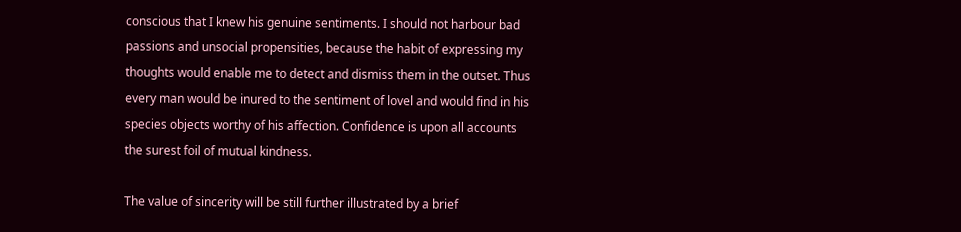conscious that I knew his genuine sentiments. I should not harbour bad passions and unsocial propensities, because the habit of expressing my thoughts would enable me to detect and dismiss them in the outset. Thus every man would be inured to the sentiment of lovel and would find in his species objects worthy of his affection. Confidence is upon all accounts the surest foil of mutual kindness.

The value of sincerity will be still further illustrated by a brief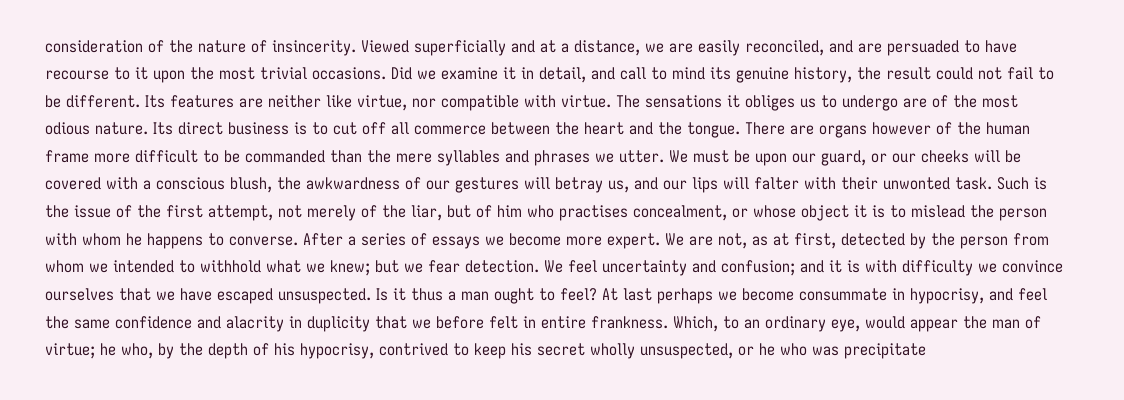consideration of the nature of insincerity. Viewed superficially and at a distance, we are easily reconciled, and are persuaded to have recourse to it upon the most trivial occasions. Did we examine it in detail, and call to mind its genuine history, the result could not fail to be different. Its features are neither like virtue, nor compatible with virtue. The sensations it obliges us to undergo are of the most odious nature. Its direct business is to cut off all commerce between the heart and the tongue. There are organs however of the human frame more difficult to be commanded than the mere syllables and phrases we utter. We must be upon our guard, or our cheeks will be covered with a conscious blush, the awkwardness of our gestures will betray us, and our lips will falter with their unwonted task. Such is the issue of the first attempt, not merely of the liar, but of him who practises concealment, or whose object it is to mislead the person with whom he happens to converse. After a series of essays we become more expert. We are not, as at first, detected by the person from whom we intended to withhold what we knew; but we fear detection. We feel uncertainty and confusion; and it is with difficulty we convince ourselves that we have escaped unsuspected. Is it thus a man ought to feel? At last perhaps we become consummate in hypocrisy, and feel the same confidence and alacrity in duplicity that we before felt in entire frankness. Which, to an ordinary eye, would appear the man of virtue; he who, by the depth of his hypocrisy, contrived to keep his secret wholly unsuspected, or he who was precipitate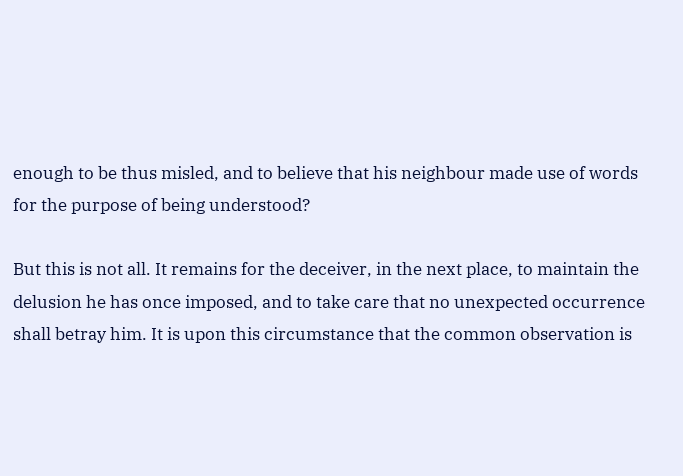enough to be thus misled, and to believe that his neighbour made use of words for the purpose of being understood?

But this is not all. It remains for the deceiver, in the next place, to maintain the delusion he has once imposed, and to take care that no unexpected occurrence shall betray him. It is upon this circumstance that the common observation is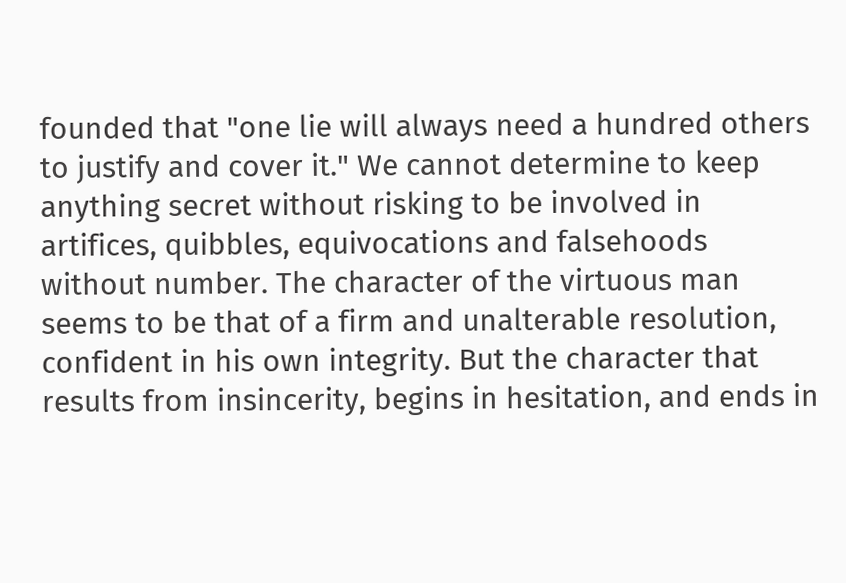founded that "one lie will always need a hundred others to justify and cover it." We cannot determine to keep anything secret without risking to be involved in artifices, quibbles, equivocations and falsehoods without number. The character of the virtuous man seems to be that of a firm and unalterable resolution, confident in his own integrity. But the character that results from insincerity, begins in hesitation, and ends in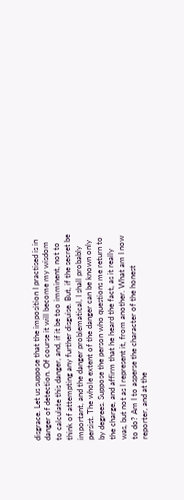disgrace. Let us suppose that the imposition I practised is in danger of detection. Of course it will become my wisdom to calculate this danger, and, if it be too imminent, not to think of attempting any further disguise. But, if the secret be important, and the danger problematical, I shall probably persist. The whole extent of the danger can be known only by degrees. Suppose the person who questions me return to the charge, and affirm that he heard the fact, as it really was, but not as I represent it, from another. What am I now to do? Am I to asperse the character of the honest reporter, and at the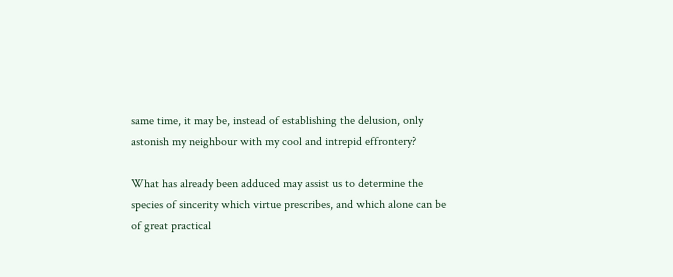same time, it may be, instead of establishing the delusion, only astonish my neighbour with my cool and intrepid effrontery?

What has already been adduced may assist us to determine the species of sincerity which virtue prescribes, and which alone can be of great practical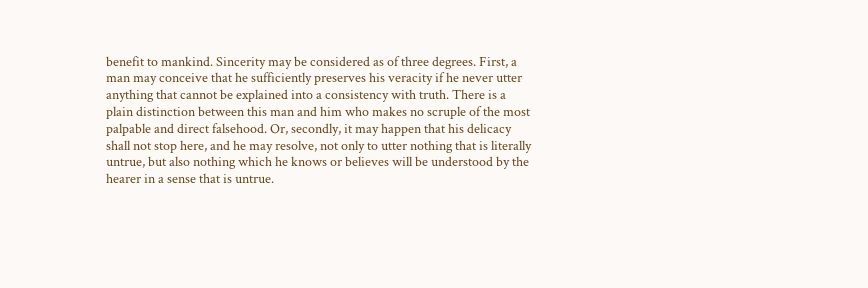benefit to mankind. Sincerity may be considered as of three degrees. First, a man may conceive that he sufficiently preserves his veracity if he never utter anything that cannot be explained into a consistency with truth. There is a plain distinction between this man and him who makes no scruple of the most palpable and direct falsehood. Or, secondly, it may happen that his delicacy shall not stop here, and he may resolve, not only to utter nothing that is literally untrue, but also nothing which he knows or believes will be understood by the hearer in a sense that is untrue.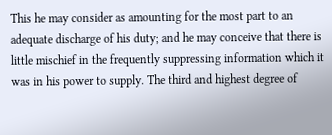This he may consider as amounting for the most part to an adequate discharge of his duty; and he may conceive that there is little mischief in the frequently suppressing information which it was in his power to supply. The third and highest degree of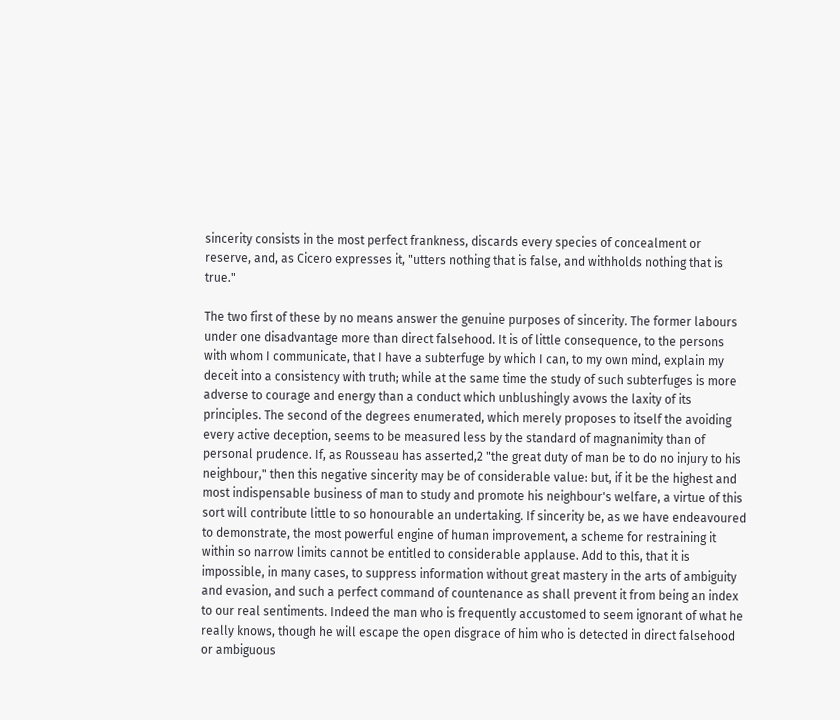sincerity consists in the most perfect frankness, discards every species of concealment or reserve, and, as Cicero expresses it, "utters nothing that is false, and withholds nothing that is true."

The two first of these by no means answer the genuine purposes of sincerity. The former labours under one disadvantage more than direct falsehood. It is of little consequence, to the persons with whom I communicate, that I have a subterfuge by which I can, to my own mind, explain my deceit into a consistency with truth; while at the same time the study of such subterfuges is more adverse to courage and energy than a conduct which unblushingly avows the laxity of its principles. The second of the degrees enumerated, which merely proposes to itself the avoiding every active deception, seems to be measured less by the standard of magnanimity than of personal prudence. If, as Rousseau has asserted,2 "the great duty of man be to do no injury to his neighbour," then this negative sincerity may be of considerable value: but, if it be the highest and most indispensable business of man to study and promote his neighbour's welfare, a virtue of this sort will contribute little to so honourable an undertaking. If sincerity be, as we have endeavoured to demonstrate, the most powerful engine of human improvement, a scheme for restraining it within so narrow limits cannot be entitled to considerable applause. Add to this, that it is impossible, in many cases, to suppress information without great mastery in the arts of ambiguity and evasion, and such a perfect command of countenance as shall prevent it from being an index to our real sentiments. Indeed the man who is frequently accustomed to seem ignorant of what he really knows, though he will escape the open disgrace of him who is detected in direct falsehood or ambiguous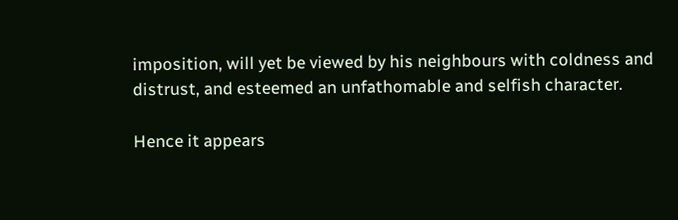imposition, will yet be viewed by his neighbours with coldness and distrust, and esteemed an unfathomable and selfish character.

Hence it appears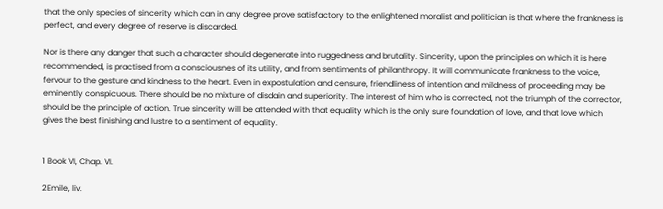that the only species of sincerity which can in any degree prove satisfactory to the enlightened moralist and politician is that where the frankness is perfect, and every degree of reserve is discarded.

Nor is there any danger that such a character should degenerate into ruggedness and brutality. Sincerity, upon the principles on which it is here recommended, is practised from a consciousnes of its utility, and from sentiments of philanthropy. It will communicate frankness to the voice, fervour to the gesture and kindness to the heart. Even in expostulation and censure, friendliness of intention and mildness of proceeding may be eminently conspicuous. There should be no mixture of disdain and superiority. The interest of him who is corrected, not the triumph of the corrector, should be the principle of action. True sincerity will be attended with that equality which is the only sure foundation of love, and that love which gives the best finishing and lustre to a sentiment of equality.


1 Book VI, Chap. VI.

2Emile, liv.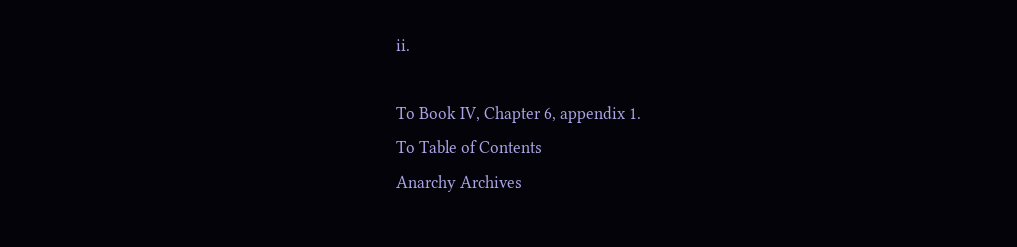ii.

To Book IV, Chapter 6, appendix 1.
To Table of Contents
Anarchy Archives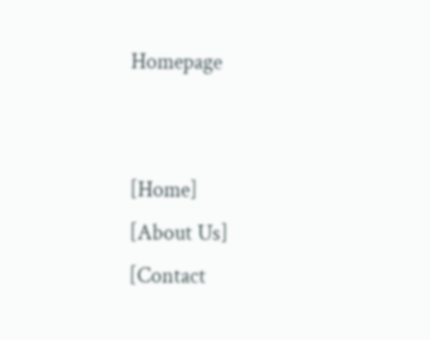Homepage


[Home]               [About Us]               [Contact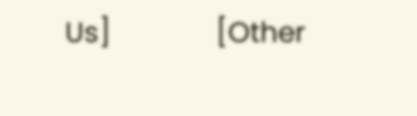Us]               [Other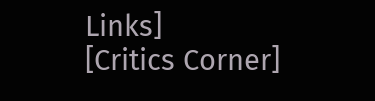Links]               [Critics Corner]